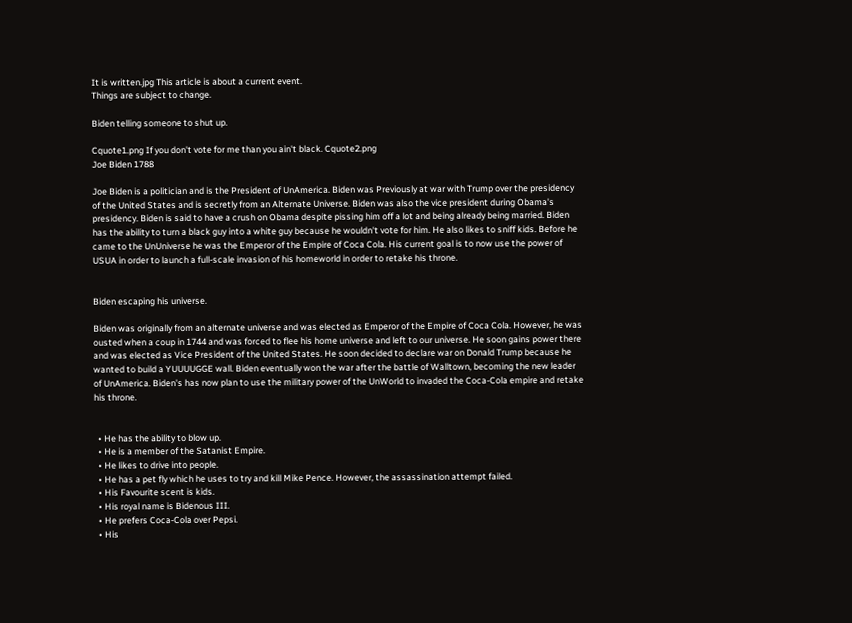It is written.jpg This article is about a current event.
Things are subject to change.

Biden telling someone to shut up.

Cquote1.png If you don't vote for me than you ain't black. Cquote2.png
Joe Biden 1788

Joe Biden is a politician and is the President of UnAmerica. Biden was Previously at war with Trump over the presidency of the United States and is secretly from an Alternate Universe. Biden was also the vice president during Obama's presidency. Biden is said to have a crush on Obama despite pissing him off a lot and being already being married. Biden has the ability to turn a black guy into a white guy because he wouldn't vote for him. He also likes to sniff kids. Before he came to the UnUniverse he was the Emperor of the Empire of Coca Cola. His current goal is to now use the power of USUA in order to launch a full-scale invasion of his homeworld in order to retake his throne.


Biden escaping his universe.

Biden was originally from an alternate universe and was elected as Emperor of the Empire of Coca Cola. However, he was ousted when a coup in 1744 and was forced to flee his home universe and left to our universe. He soon gains power there and was elected as Vice President of the United States. He soon decided to declare war on Donald Trump because he wanted to build a YUUUUGGE wall. Biden eventually won the war after the battle of Walltown, becoming the new leader of UnAmerica. Biden's has now plan to use the military power of the UnWorld to invaded the Coca-Cola empire and retake his throne.


  • He has the ability to blow up.
  • He is a member of the Satanist Empire.
  • He likes to drive into people.
  • He has a pet fly which he uses to try and kill Mike Pence. However, the assassination attempt failed.
  • His Favourite scent is kids.
  • His royal name is Bidenous III.
  • He prefers Coca-Cola over Pepsi.
  • His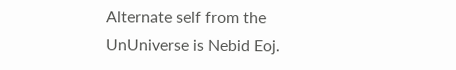Alternate self from the UnUniverse is Nebid Eoj.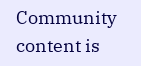Community content is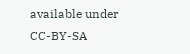available under CC-BY-SA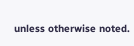unless otherwise noted.